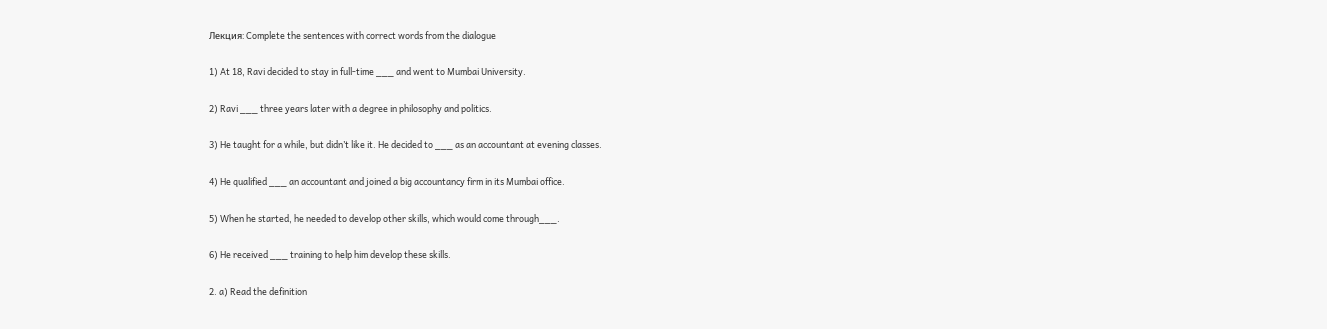Лекция: Complete the sentences with correct words from the dialogue

1) At 18, Ravi decided to stay in full-time ___ and went to Mumbai University.

2) Ravi ___ three years later with a degree in philosophy and politics.

3) He taught for a while, but didn’t like it. He decided to ___ as an accountant at evening classes.

4) He qualified ___ an accountant and joined a big accountancy firm in its Mumbai office.

5) When he started, he needed to develop other skills, which would come through___.

6) He received ___ training to help him develop these skills.

2. a) Read the definition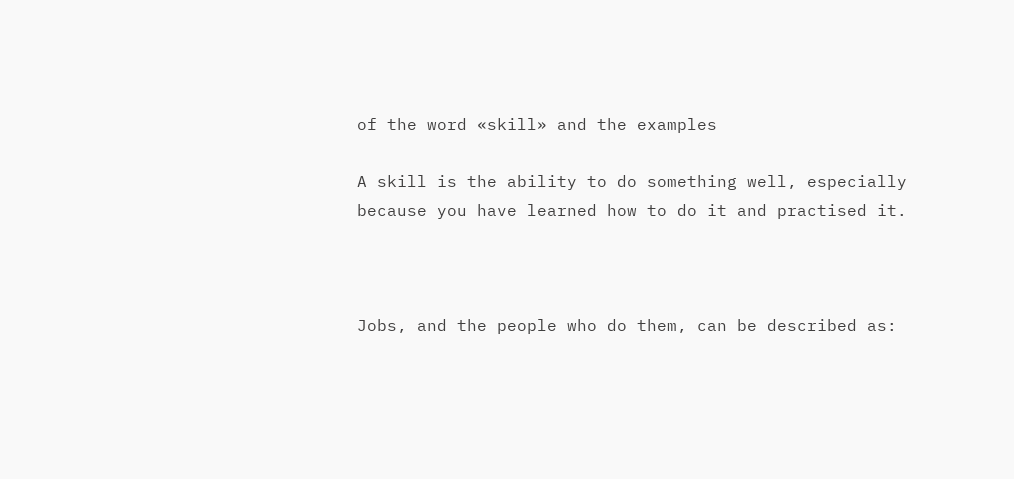of the word «skill» and the examples

A skill is the ability to do something well, especially because you have learned how to do it and practised it.



Jobs, and the people who do them, can be described as: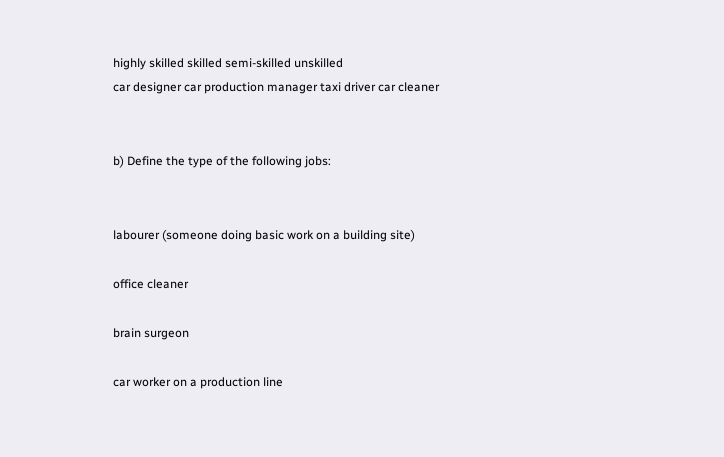highly skilled skilled semi-skilled unskilled
car designer car production manager taxi driver car cleaner


b) Define the type of the following jobs:


labourer (someone doing basic work on a building site)

office cleaner

brain surgeon

car worker on a production line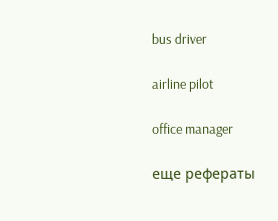bus driver

airline pilot

office manager

еще рефераты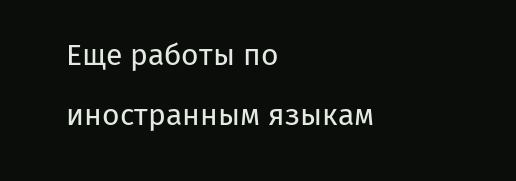Еще работы по иностранным языкам